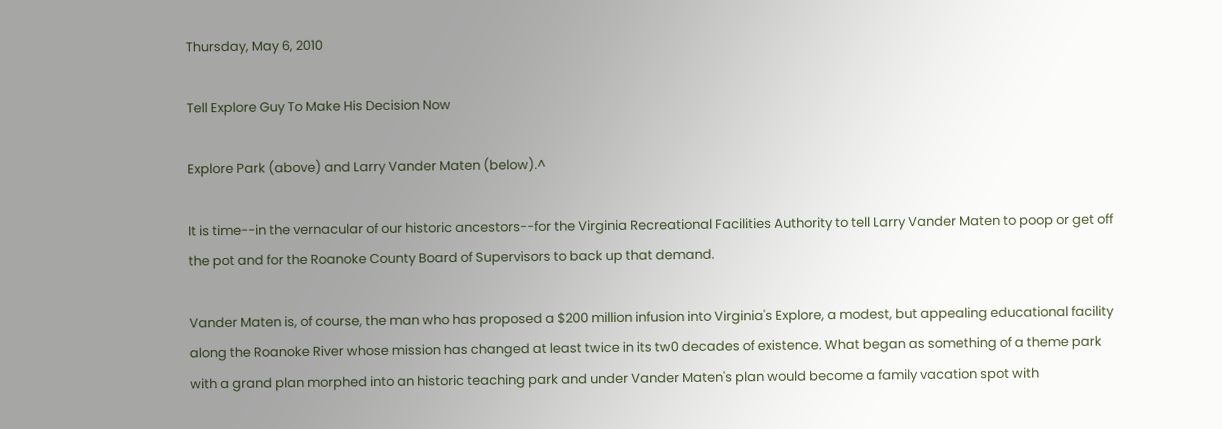Thursday, May 6, 2010

Tell Explore Guy To Make His Decision Now

Explore Park (above) and Larry Vander Maten (below).^

It is time--in the vernacular of our historic ancestors--for the Virginia Recreational Facilities Authority to tell Larry Vander Maten to poop or get off the pot and for the Roanoke County Board of Supervisors to back up that demand.

Vander Maten is, of course, the man who has proposed a $200 million infusion into Virginia's Explore, a modest, but appealing educational facility along the Roanoke River whose mission has changed at least twice in its tw0 decades of existence. What began as something of a theme park with a grand plan morphed into an historic teaching park and under Vander Maten's plan would become a family vacation spot with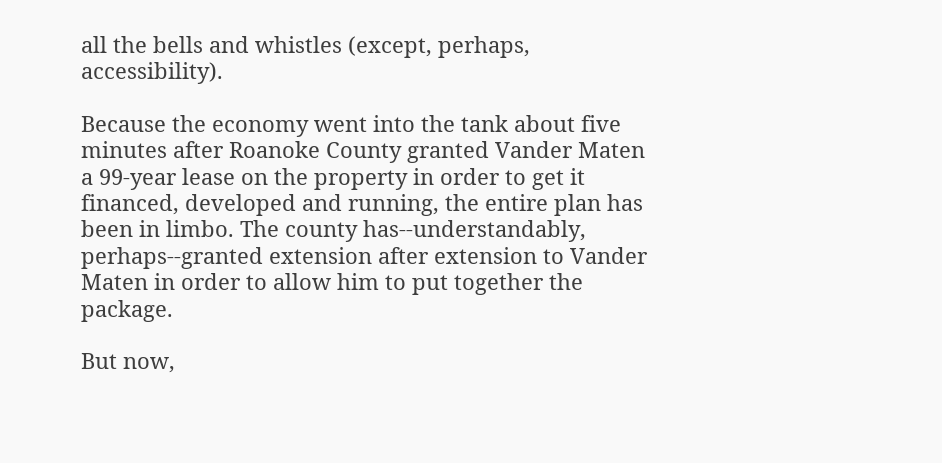all the bells and whistles (except, perhaps, accessibility).

Because the economy went into the tank about five minutes after Roanoke County granted Vander Maten a 99-year lease on the property in order to get it financed, developed and running, the entire plan has been in limbo. The county has--understandably, perhaps--granted extension after extension to Vander Maten in order to allow him to put together the package.

But now,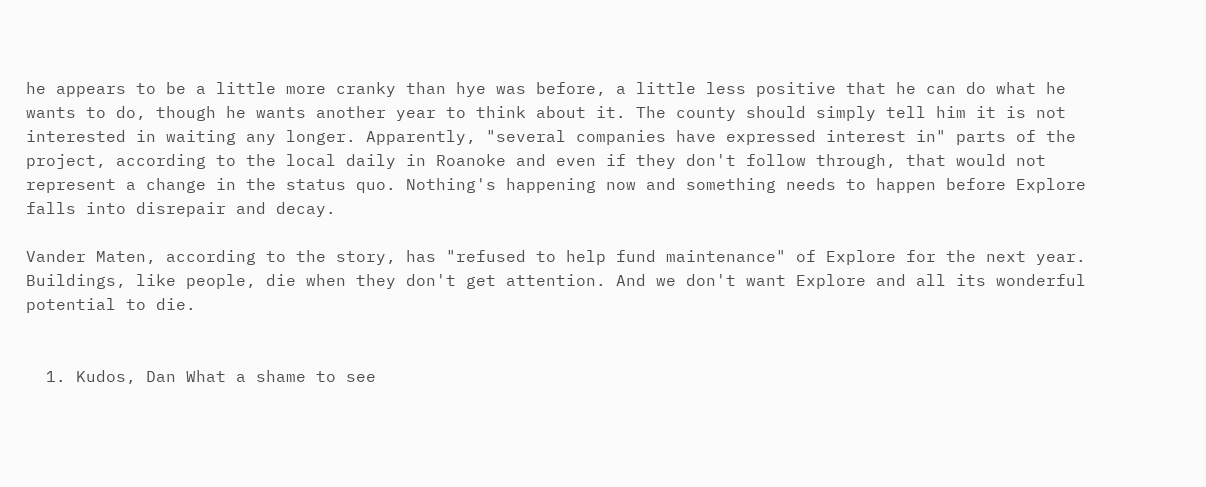he appears to be a little more cranky than hye was before, a little less positive that he can do what he wants to do, though he wants another year to think about it. The county should simply tell him it is not interested in waiting any longer. Apparently, "several companies have expressed interest in" parts of the project, according to the local daily in Roanoke and even if they don't follow through, that would not represent a change in the status quo. Nothing's happening now and something needs to happen before Explore falls into disrepair and decay.

Vander Maten, according to the story, has "refused to help fund maintenance" of Explore for the next year. Buildings, like people, die when they don't get attention. And we don't want Explore and all its wonderful potential to die.


  1. Kudos, Dan What a shame to see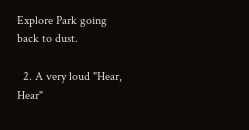Explore Park going back to dust.

  2. A very loud "Hear, Hear"